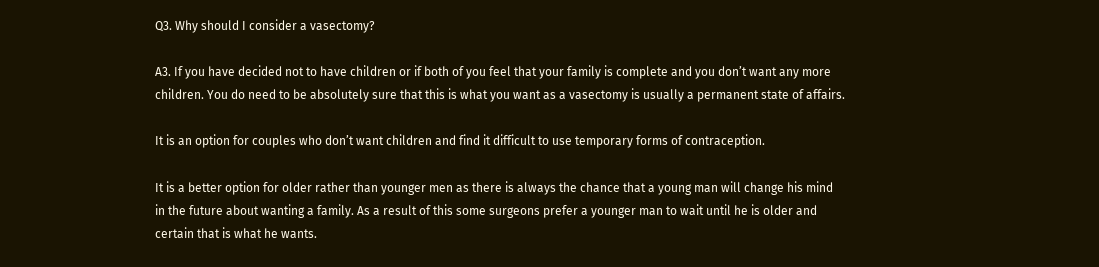Q3. Why should I consider a vasectomy?

A3. If you have decided not to have children or if both of you feel that your family is complete and you don’t want any more children. You do need to be absolutely sure that this is what you want as a vasectomy is usually a permanent state of affairs.

It is an option for couples who don’t want children and find it difficult to use temporary forms of contraception.

It is a better option for older rather than younger men as there is always the chance that a young man will change his mind in the future about wanting a family. As a result of this some surgeons prefer a younger man to wait until he is older and certain that is what he wants.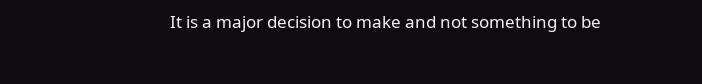It is a major decision to make and not something to be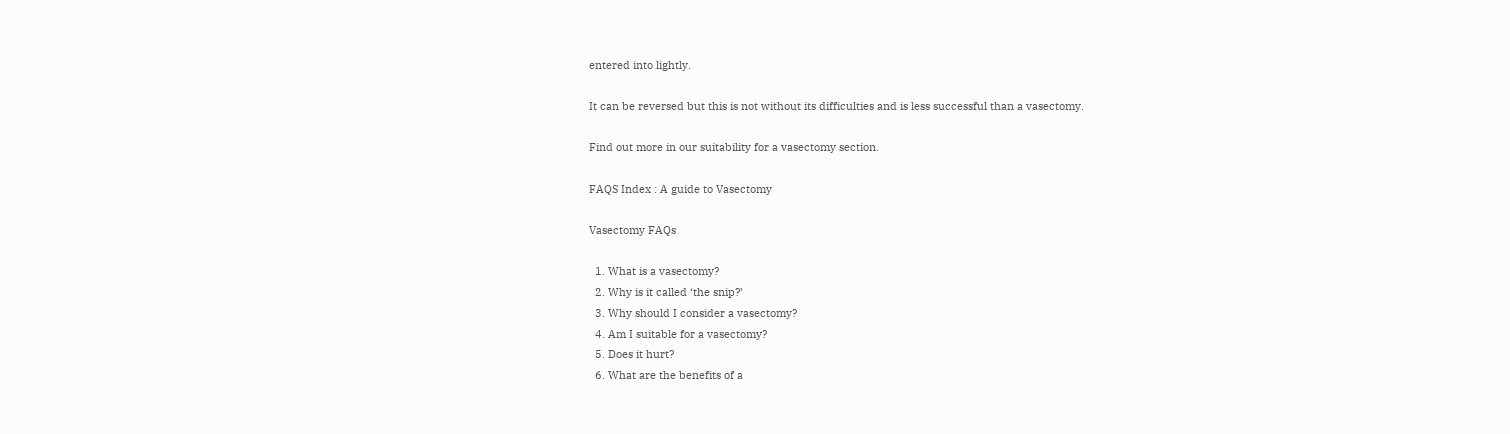entered into lightly.

It can be reversed but this is not without its difficulties and is less successful than a vasectomy.

Find out more in our suitability for a vasectomy section.

FAQS Index : A guide to Vasectomy

Vasectomy FAQs

  1. What is a vasectomy?
  2. Why is it called ‘the snip?’
  3. Why should I consider a vasectomy?
  4. Am I suitable for a vasectomy?
  5. Does it hurt?
  6. What are the benefits of a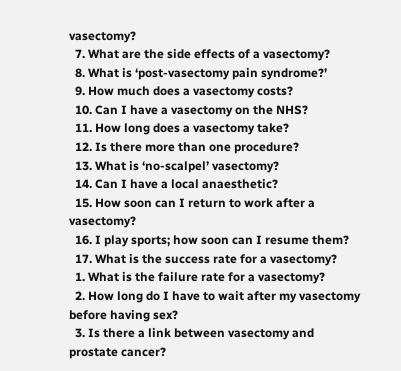vasectomy?
  7. What are the side effects of a vasectomy?
  8. What is ‘post-vasectomy pain syndrome?’
  9. How much does a vasectomy costs?
  10. Can I have a vasectomy on the NHS?
  11. How long does a vasectomy take?
  12. Is there more than one procedure?
  13. What is ‘no-scalpel’ vasectomy?
  14. Can I have a local anaesthetic?
  15. How soon can I return to work after a vasectomy?
  16. I play sports; how soon can I resume them?
  17. What is the success rate for a vasectomy?
  1. What is the failure rate for a vasectomy?
  2. How long do I have to wait after my vasectomy before having sex?
  3. Is there a link between vasectomy and prostate cancer?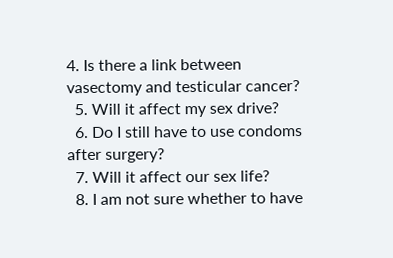4. Is there a link between vasectomy and testicular cancer?
  5. Will it affect my sex drive?
  6. Do I still have to use condoms after surgery?
  7. Will it affect our sex life?
  8. I am not sure whether to have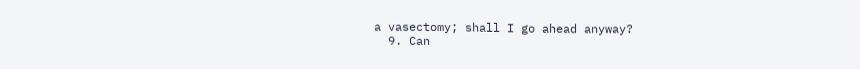a vasectomy; shall I go ahead anyway?
  9. Can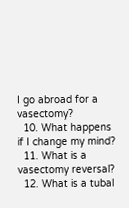I go abroad for a vasectomy?
  10. What happens if I change my mind?
  11. What is a vasectomy reversal?
  12. What is a tubal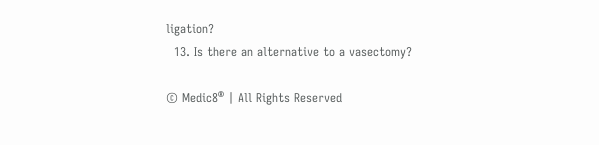ligation?
  13. Is there an alternative to a vasectomy?

© Medic8® | All Rights Reserved